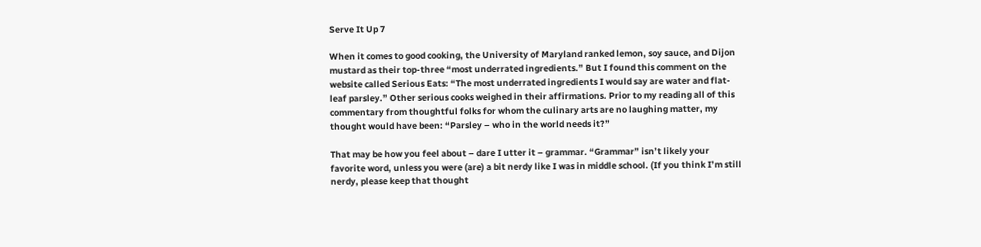Serve It Up 7

When it comes to good cooking, the University of Maryland ranked lemon, soy sauce, and Dijon mustard as their top-three “most underrated ingredients.” But I found this comment on the website called Serious Eats: “The most underrated ingredients I would say are water and flat-leaf parsley.” Other serious cooks weighed in their affirmations. Prior to my reading all of this commentary from thoughtful folks for whom the culinary arts are no laughing matter, my thought would have been: “Parsley – who in the world needs it?”

That may be how you feel about – dare I utter it – grammar. “Grammar” isn’t likely your favorite word, unless you were (are) a bit nerdy like I was in middle school. (If you think I’m still nerdy, please keep that thought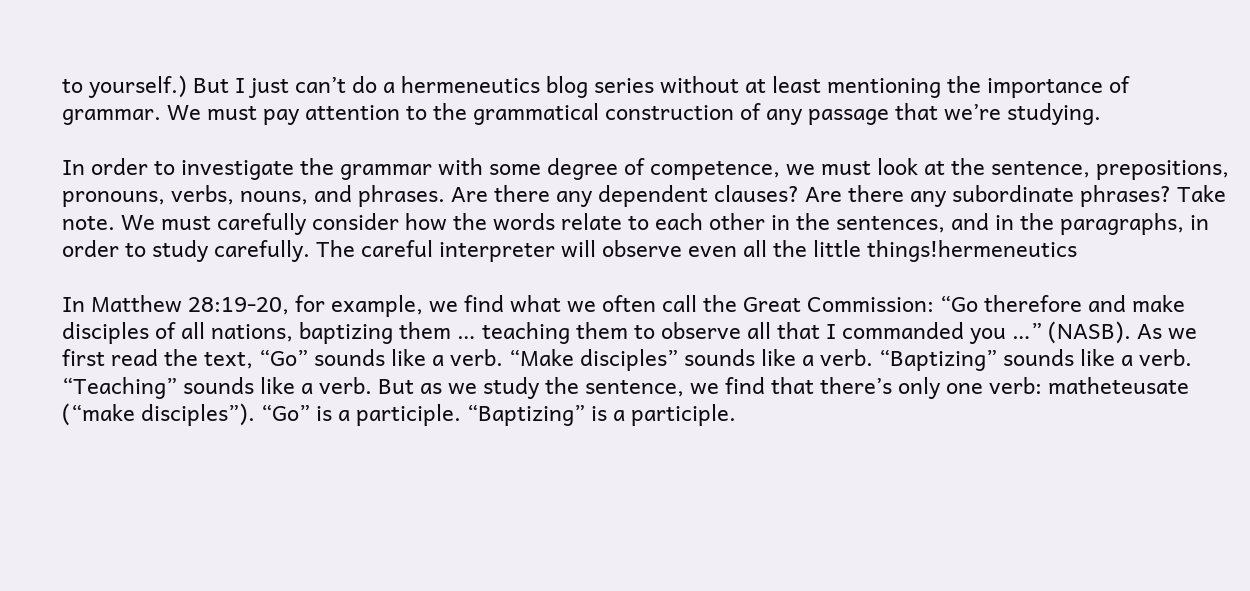to yourself.) But I just can’t do a hermeneutics blog series without at least mentioning the importance of grammar. We must pay attention to the grammatical construction of any passage that we’re studying.

In order to investigate the grammar with some degree of competence, we must look at the sentence, prepositions, pronouns, verbs, nouns, and phrases. Are there any dependent clauses? Are there any subordinate phrases? Take note. We must carefully consider how the words relate to each other in the sentences, and in the paragraphs, in order to study carefully. The careful interpreter will observe even all the little things!hermeneutics

In Matthew 28:19-20, for example, we find what we often call the Great Commission: “Go therefore and make disciples of all nations, baptizing them … teaching them to observe all that I commanded you …” (NASB). As we first read the text, “Go” sounds like a verb. “Make disciples” sounds like a verb. “Baptizing” sounds like a verb. “Teaching” sounds like a verb. But as we study the sentence, we find that there’s only one verb: matheteusate (“make disciples”). “Go” is a participle. “Baptizing” is a participle.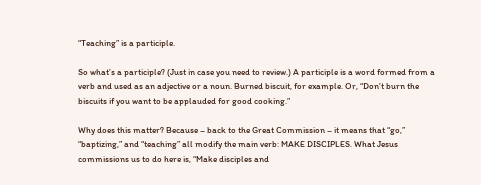“Teaching” is a participle.

So what’s a participle? (Just in case you need to review.) A participle is a word formed from a verb and used as an adjective or a noun. Burned biscuit, for example. Or, “Don’t burn the biscuits if you want to be applauded for good cooking.”

Why does this matter? Because – back to the Great Commission – it means that “go,” “baptizing,” and “teaching” all modify the main verb: MAKE DISCIPLES. What Jesus commissions us to do here is, “Make disciples and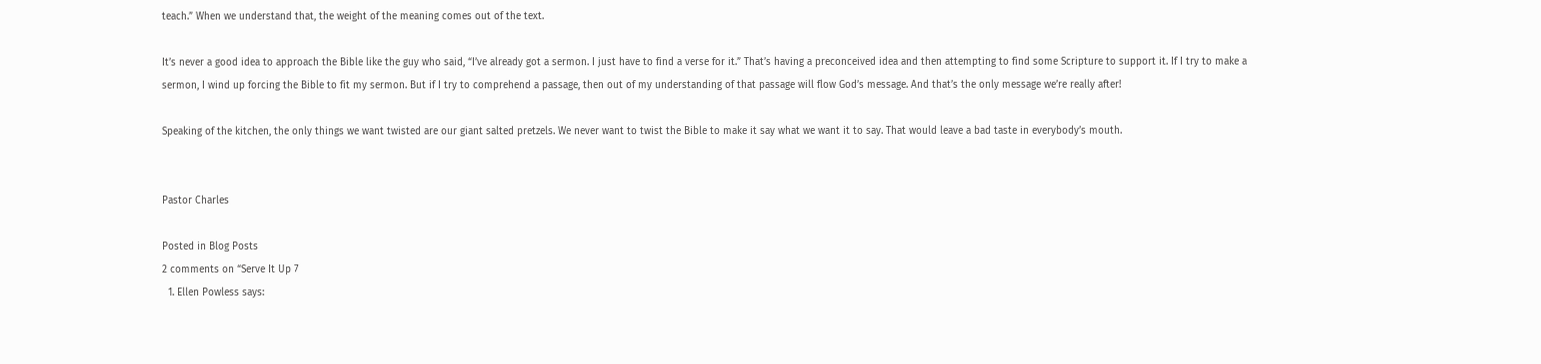teach.” When we understand that, the weight of the meaning comes out of the text.

It’s never a good idea to approach the Bible like the guy who said, “I’ve already got a sermon. I just have to find a verse for it.” That’s having a preconceived idea and then attempting to find some Scripture to support it. If I try to make a sermon, I wind up forcing the Bible to fit my sermon. But if I try to comprehend a passage, then out of my understanding of that passage will flow God’s message. And that’s the only message we’re really after!

Speaking of the kitchen, the only things we want twisted are our giant salted pretzels. We never want to twist the Bible to make it say what we want it to say. That would leave a bad taste in everybody’s mouth.


Pastor Charles

Posted in Blog Posts
2 comments on “Serve It Up 7
  1. Ellen Powless says: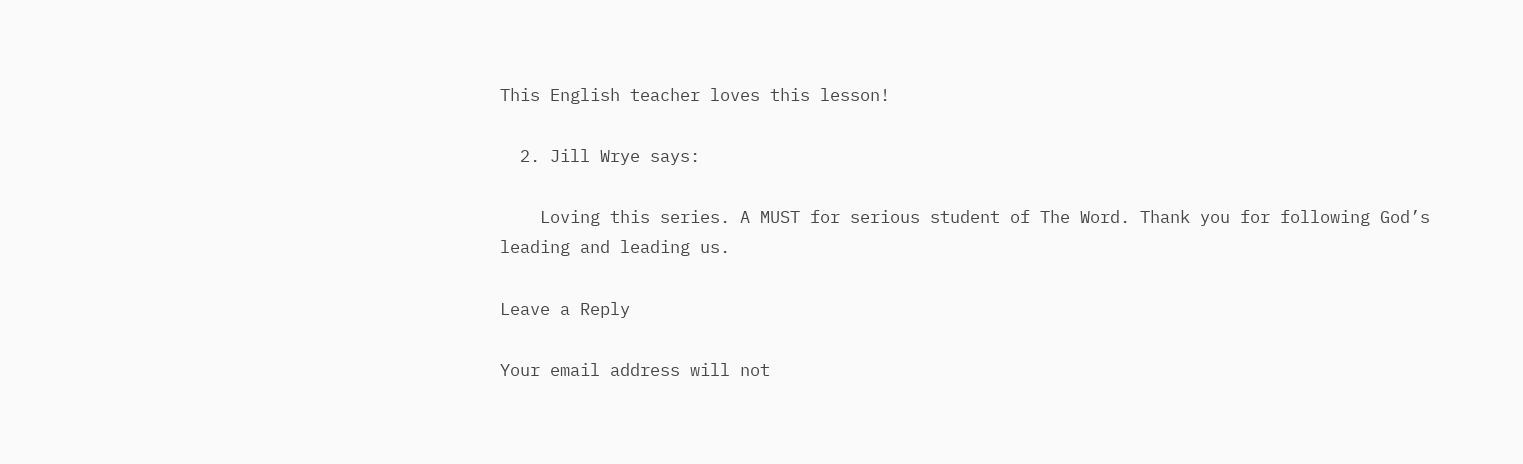This English teacher loves this lesson!

  2. Jill Wrye says:

    Loving this series. A MUST for serious student of The Word. Thank you for following God’s leading and leading us.

Leave a Reply

Your email address will not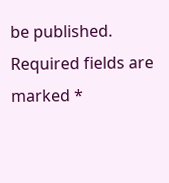be published. Required fields are marked *